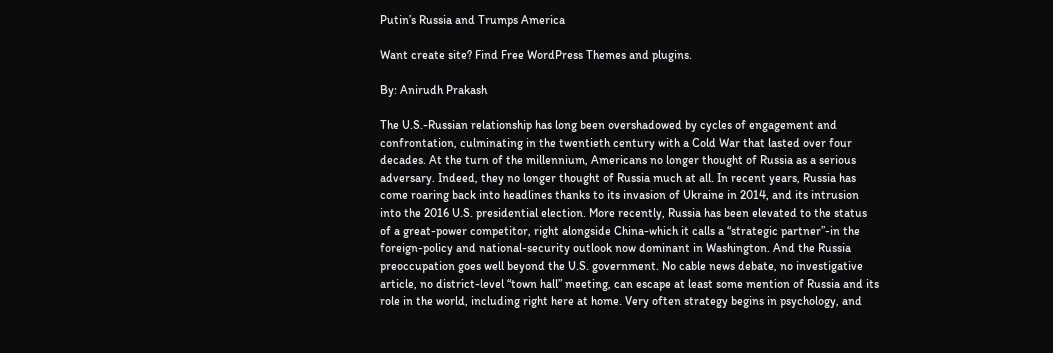Putin’s Russia and Trumps America

Want create site? Find Free WordPress Themes and plugins.

By: Anirudh Prakash

The U.S.-Russian relationship has long been overshadowed by cycles of engagement and confrontation, culminating in the twentieth century with a Cold War that lasted over four decades. At the turn of the millennium, Americans no longer thought of Russia as a serious adversary. Indeed, they no longer thought of Russia much at all. In recent years, Russia has come roaring back into headlines thanks to its invasion of Ukraine in 2014, and its intrusion into the 2016 U.S. presidential election. More recently, Russia has been elevated to the status of a great-power competitor, right alongside China-which it calls a “strategic partner”-in the foreign-policy and national-security outlook now dominant in Washington. And the Russia preoccupation goes well beyond the U.S. government. No cable news debate, no investigative article, no district-level “town hall” meeting, can escape at least some mention of Russia and its role in the world, including right here at home. Very often strategy begins in psychology, and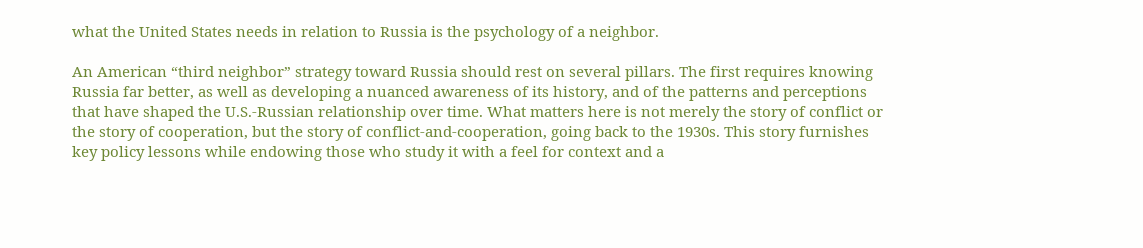what the United States needs in relation to Russia is the psychology of a neighbor.

An American “third neighbor” strategy toward Russia should rest on several pillars. The first requires knowing Russia far better, as well as developing a nuanced awareness of its history, and of the patterns and perceptions that have shaped the U.S.-Russian relationship over time. What matters here is not merely the story of conflict or the story of cooperation, but the story of conflict-and-cooperation, going back to the 1930s. This story furnishes key policy lessons while endowing those who study it with a feel for context and a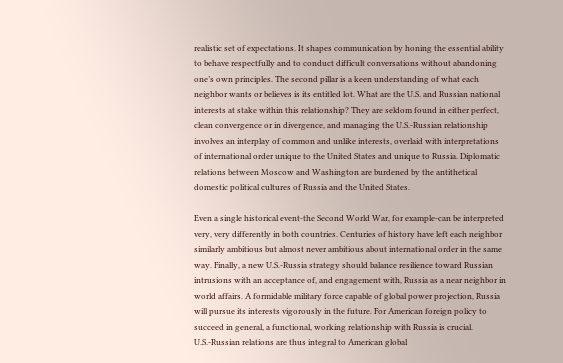realistic set of expectations. It shapes communication by honing the essential ability to behave respectfully and to conduct difficult conversations without abandoning one’s own principles. The second pillar is a keen understanding of what each neighbor wants or believes is its entitled lot. What are the U.S. and Russian national interests at stake within this relationship? They are seldom found in either perfect, clean convergence or in divergence, and managing the U.S.-Russian relationship involves an interplay of common and unlike interests, overlaid with interpretations of international order unique to the United States and unique to Russia. Diplomatic relations between Moscow and Washington are burdened by the antithetical domestic political cultures of Russia and the United States.

Even a single historical event-the Second World War, for example-can be interpreted very, very differently in both countries. Centuries of history have left each neighbor similarly ambitious but almost never ambitious about international order in the same way. Finally, a new U.S.-Russia strategy should balance resilience toward Russian intrusions with an acceptance of, and engagement with, Russia as a near neighbor in world affairs. A formidable military force capable of global power projection, Russia will pursue its interests vigorously in the future. For American foreign policy to succeed in general, a functional, working relationship with Russia is crucial. U.S.-Russian relations are thus integral to American global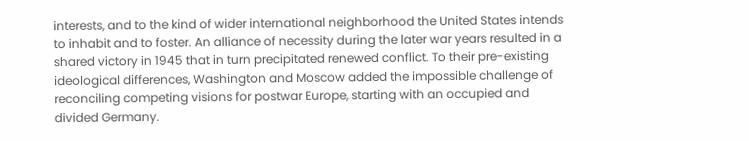interests, and to the kind of wider international neighborhood the United States intends to inhabit and to foster. An alliance of necessity during the later war years resulted in a shared victory in 1945 that in turn precipitated renewed conflict. To their pre-existing ideological differences, Washington and Moscow added the impossible challenge of reconciling competing visions for postwar Europe, starting with an occupied and divided Germany.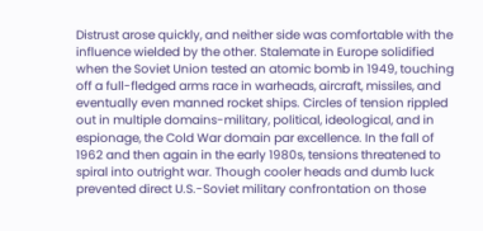Distrust arose quickly, and neither side was comfortable with the influence wielded by the other. Stalemate in Europe solidified when the Soviet Union tested an atomic bomb in 1949, touching off a full-fledged arms race in warheads, aircraft, missiles, and eventually even manned rocket ships. Circles of tension rippled out in multiple domains-military, political, ideological, and in espionage, the Cold War domain par excellence. In the fall of 1962 and then again in the early 1980s, tensions threatened to spiral into outright war. Though cooler heads and dumb luck prevented direct U.S.-Soviet military confrontation on those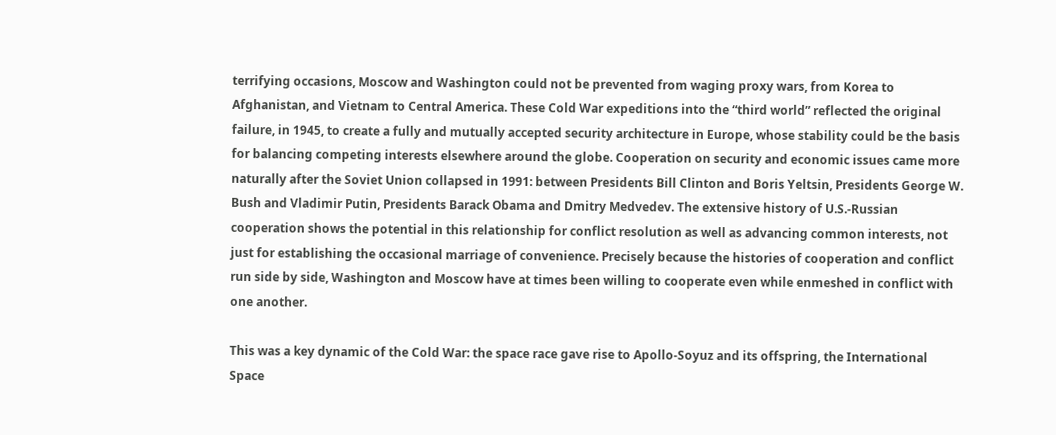terrifying occasions, Moscow and Washington could not be prevented from waging proxy wars, from Korea to Afghanistan, and Vietnam to Central America. These Cold War expeditions into the “third world” reflected the original failure, in 1945, to create a fully and mutually accepted security architecture in Europe, whose stability could be the basis for balancing competing interests elsewhere around the globe. Cooperation on security and economic issues came more naturally after the Soviet Union collapsed in 1991: between Presidents Bill Clinton and Boris Yeltsin, Presidents George W. Bush and Vladimir Putin, Presidents Barack Obama and Dmitry Medvedev. The extensive history of U.S.-Russian cooperation shows the potential in this relationship for conflict resolution as well as advancing common interests, not just for establishing the occasional marriage of convenience. Precisely because the histories of cooperation and conflict run side by side, Washington and Moscow have at times been willing to cooperate even while enmeshed in conflict with one another.

This was a key dynamic of the Cold War: the space race gave rise to Apollo-Soyuz and its offspring, the International Space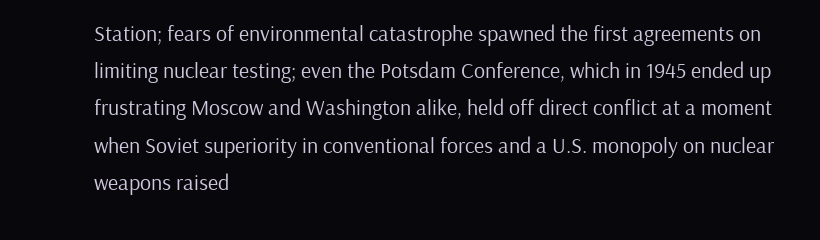Station; fears of environmental catastrophe spawned the first agreements on limiting nuclear testing; even the Potsdam Conference, which in 1945 ended up frustrating Moscow and Washington alike, held off direct conflict at a moment when Soviet superiority in conventional forces and a U.S. monopoly on nuclear weapons raised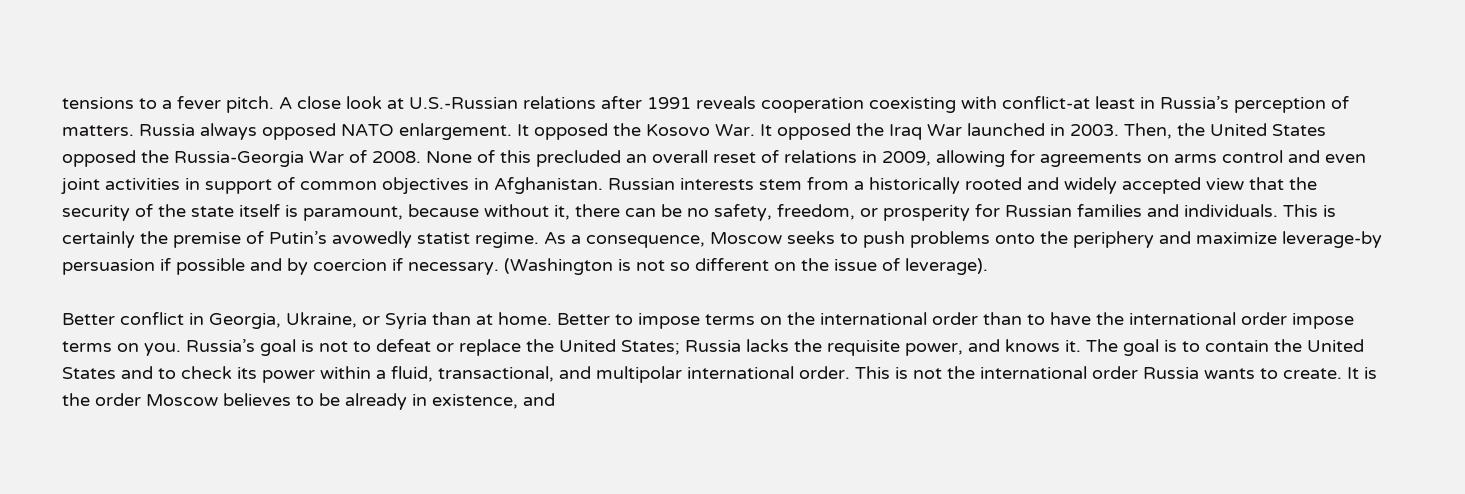tensions to a fever pitch. A close look at U.S.-Russian relations after 1991 reveals cooperation coexisting with conflict-at least in Russia’s perception of matters. Russia always opposed NATO enlargement. It opposed the Kosovo War. It opposed the Iraq War launched in 2003. Then, the United States opposed the Russia-Georgia War of 2008. None of this precluded an overall reset of relations in 2009, allowing for agreements on arms control and even joint activities in support of common objectives in Afghanistan. Russian interests stem from a historically rooted and widely accepted view that the security of the state itself is paramount, because without it, there can be no safety, freedom, or prosperity for Russian families and individuals. This is certainly the premise of Putin’s avowedly statist regime. As a consequence, Moscow seeks to push problems onto the periphery and maximize leverage-by persuasion if possible and by coercion if necessary. (Washington is not so different on the issue of leverage).

Better conflict in Georgia, Ukraine, or Syria than at home. Better to impose terms on the international order than to have the international order impose terms on you. Russia’s goal is not to defeat or replace the United States; Russia lacks the requisite power, and knows it. The goal is to contain the United States and to check its power within a fluid, transactional, and multipolar international order. This is not the international order Russia wants to create. It is the order Moscow believes to be already in existence, and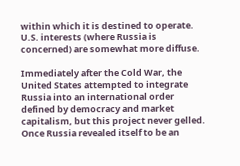within which it is destined to operate. U.S. interests (where Russia is concerned) are somewhat more diffuse.

Immediately after the Cold War, the United States attempted to integrate Russia into an international order defined by democracy and market capitalism, but this project never gelled. Once Russia revealed itself to be an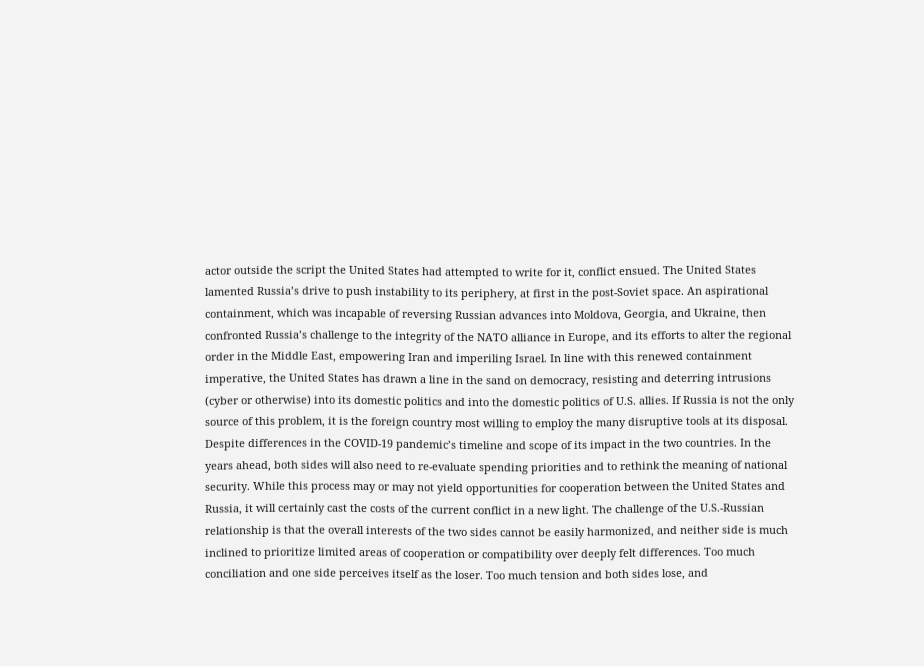actor outside the script the United States had attempted to write for it, conflict ensued. The United States lamented Russia’s drive to push instability to its periphery, at first in the post-Soviet space. An aspirational containment, which was incapable of reversing Russian advances into Moldova, Georgia, and Ukraine, then confronted Russia’s challenge to the integrity of the NATO alliance in Europe, and its efforts to alter the regional order in the Middle East, empowering Iran and imperiling Israel. In line with this renewed containment imperative, the United States has drawn a line in the sand on democracy, resisting and deterring intrusions (cyber or otherwise) into its domestic politics and into the domestic politics of U.S. allies. If Russia is not the only source of this problem, it is the foreign country most willing to employ the many disruptive tools at its disposal. Despite differences in the COVID-19 pandemic’s timeline and scope of its impact in the two countries. In the years ahead, both sides will also need to re-evaluate spending priorities and to rethink the meaning of national security. While this process may or may not yield opportunities for cooperation between the United States and Russia, it will certainly cast the costs of the current conflict in a new light. The challenge of the U.S.-Russian relationship is that the overall interests of the two sides cannot be easily harmonized, and neither side is much inclined to prioritize limited areas of cooperation or compatibility over deeply felt differences. Too much conciliation and one side perceives itself as the loser. Too much tension and both sides lose, and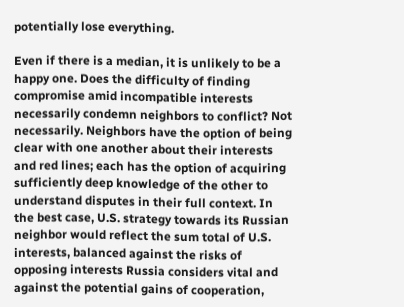potentially lose everything.

Even if there is a median, it is unlikely to be a happy one. Does the difficulty of finding compromise amid incompatible interests necessarily condemn neighbors to conflict? Not necessarily. Neighbors have the option of being clear with one another about their interests and red lines; each has the option of acquiring sufficiently deep knowledge of the other to understand disputes in their full context. In the best case, U.S. strategy towards its Russian neighbor would reflect the sum total of U.S. interests, balanced against the risks of opposing interests Russia considers vital and against the potential gains of cooperation,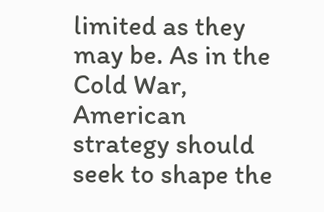limited as they may be. As in the Cold War, American strategy should seek to shape the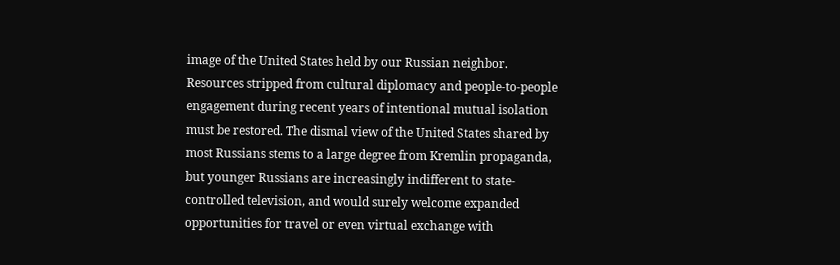image of the United States held by our Russian neighbor. Resources stripped from cultural diplomacy and people-to-people engagement during recent years of intentional mutual isolation must be restored. The dismal view of the United States shared by most Russians stems to a large degree from Kremlin propaganda, but younger Russians are increasingly indifferent to state-controlled television, and would surely welcome expanded opportunities for travel or even virtual exchange with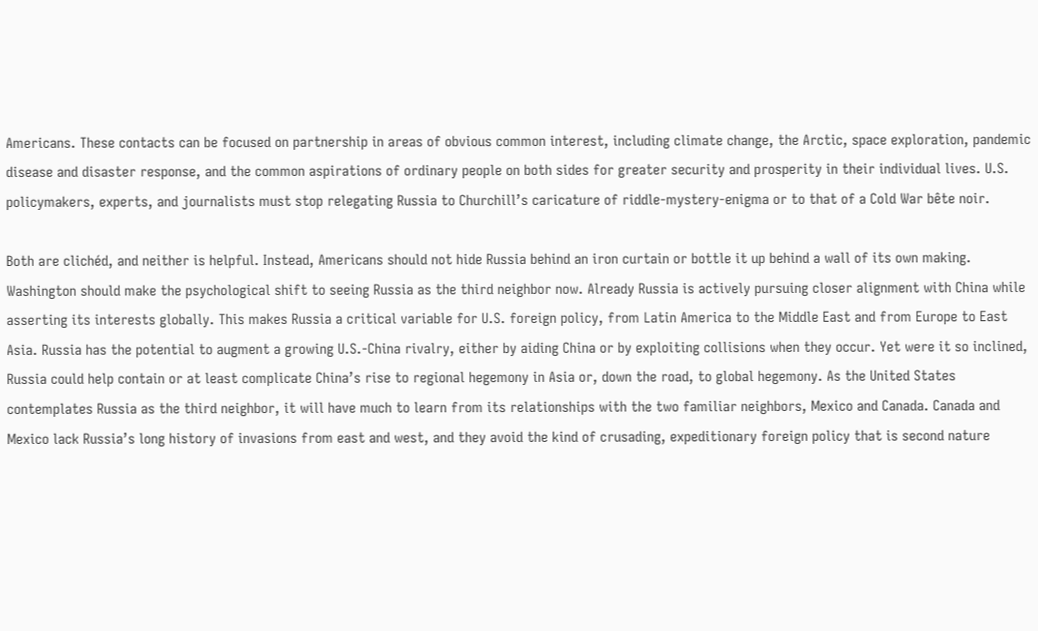Americans. These contacts can be focused on partnership in areas of obvious common interest, including climate change, the Arctic, space exploration, pandemic disease and disaster response, and the common aspirations of ordinary people on both sides for greater security and prosperity in their individual lives. U.S. policymakers, experts, and journalists must stop relegating Russia to Churchill’s caricature of riddle-mystery-enigma or to that of a Cold War bête noir.

Both are clichéd, and neither is helpful. Instead, Americans should not hide Russia behind an iron curtain or bottle it up behind a wall of its own making. Washington should make the psychological shift to seeing Russia as the third neighbor now. Already Russia is actively pursuing closer alignment with China while asserting its interests globally. This makes Russia a critical variable for U.S. foreign policy, from Latin America to the Middle East and from Europe to East Asia. Russia has the potential to augment a growing U.S.-China rivalry, either by aiding China or by exploiting collisions when they occur. Yet were it so inclined, Russia could help contain or at least complicate China’s rise to regional hegemony in Asia or, down the road, to global hegemony. As the United States contemplates Russia as the third neighbor, it will have much to learn from its relationships with the two familiar neighbors, Mexico and Canada. Canada and Mexico lack Russia’s long history of invasions from east and west, and they avoid the kind of crusading, expeditionary foreign policy that is second nature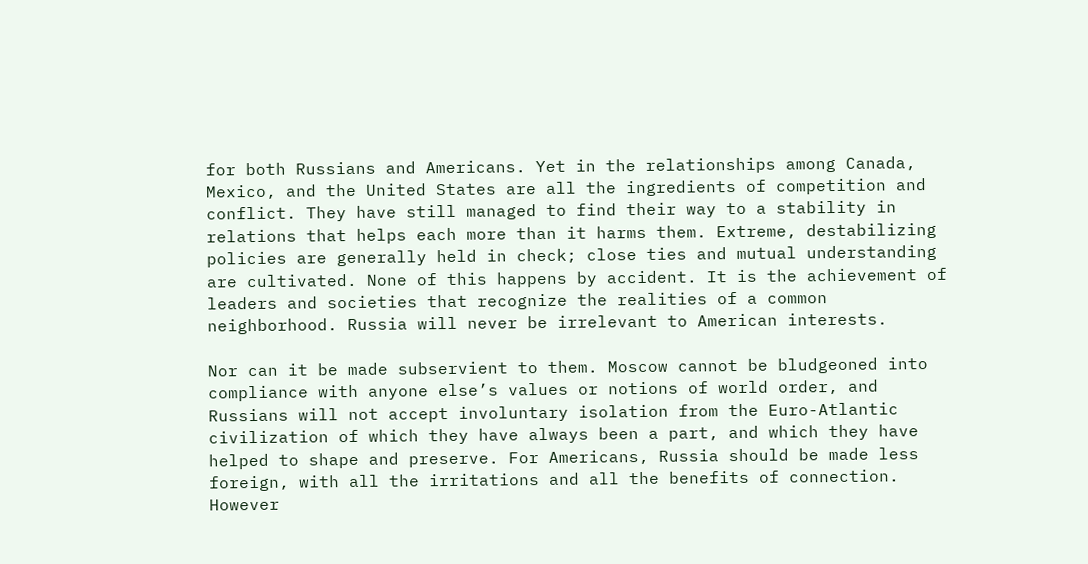for both Russians and Americans. Yet in the relationships among Canada, Mexico, and the United States are all the ingredients of competition and conflict. They have still managed to find their way to a stability in relations that helps each more than it harms them. Extreme, destabilizing policies are generally held in check; close ties and mutual understanding are cultivated. None of this happens by accident. It is the achievement of leaders and societies that recognize the realities of a common neighborhood. Russia will never be irrelevant to American interests.

Nor can it be made subservient to them. Moscow cannot be bludgeoned into compliance with anyone else’s values or notions of world order, and Russians will not accept involuntary isolation from the Euro-Atlantic civilization of which they have always been a part, and which they have helped to shape and preserve. For Americans, Russia should be made less foreign, with all the irritations and all the benefits of connection. However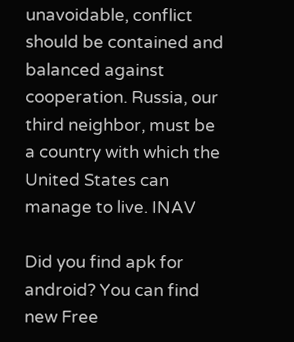unavoidable, conflict should be contained and balanced against cooperation. Russia, our third neighbor, must be a country with which the United States can manage to live. INAV

Did you find apk for android? You can find new Free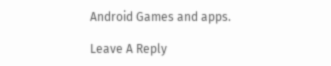Android Games and apps.

Leave A Reply